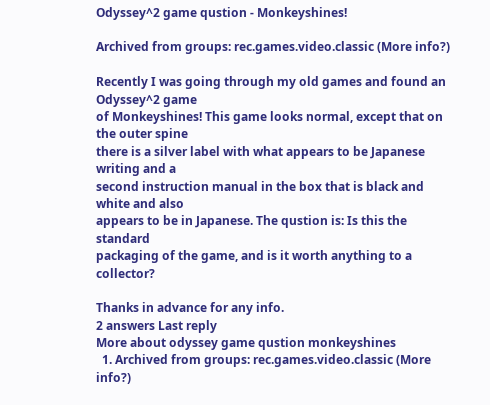Odyssey^2 game qustion - Monkeyshines!

Archived from groups: rec.games.video.classic (More info?)

Recently I was going through my old games and found an Odyssey^2 game
of Monkeyshines! This game looks normal, except that on the outer spine
there is a silver label with what appears to be Japanese writing and a
second instruction manual in the box that is black and white and also
appears to be in Japanese. The qustion is: Is this the standard
packaging of the game, and is it worth anything to a collector?

Thanks in advance for any info.
2 answers Last reply
More about odyssey game qustion monkeyshines
  1. Archived from groups: rec.games.video.classic (More info?)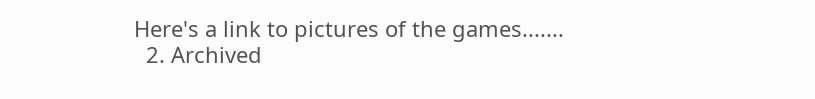Here's a link to pictures of the games.......
  2. Archived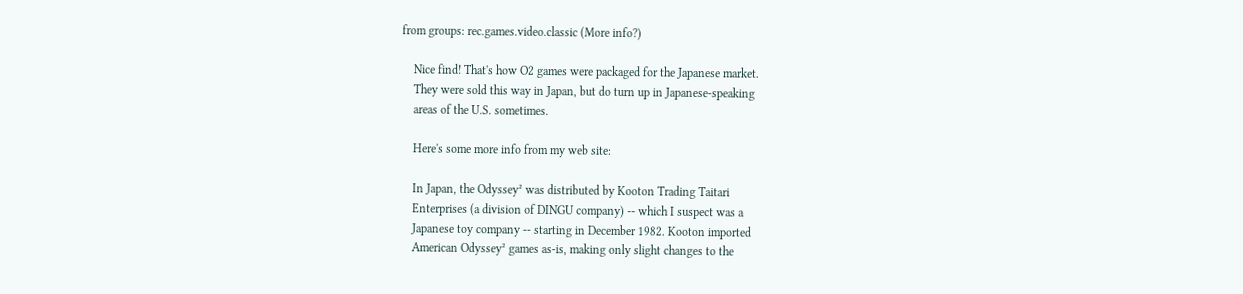from groups: rec.games.video.classic (More info?)

    Nice find! That's how O2 games were packaged for the Japanese market.
    They were sold this way in Japan, but do turn up in Japanese-speaking
    areas of the U.S. sometimes.

    Here's some more info from my web site:

    In Japan, the Odyssey² was distributed by Kooton Trading Taitari
    Enterprises (a division of DINGU company) -- which I suspect was a
    Japanese toy company -- starting in December 1982. Kooton imported
    American Odyssey² games as-is, making only slight changes to the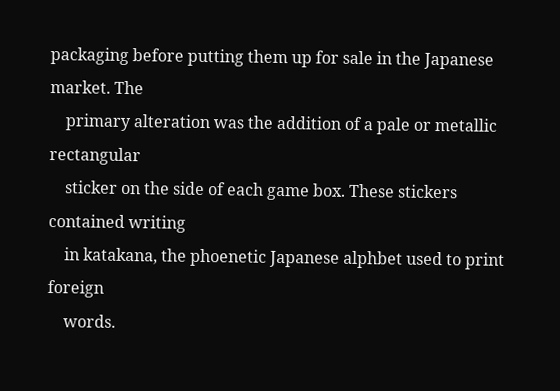packaging before putting them up for sale in the Japanese market. The
    primary alteration was the addition of a pale or metallic rectangular
    sticker on the side of each game box. These stickers contained writing
    in katakana, the phoenetic Japanese alphbet used to print foreign
    words.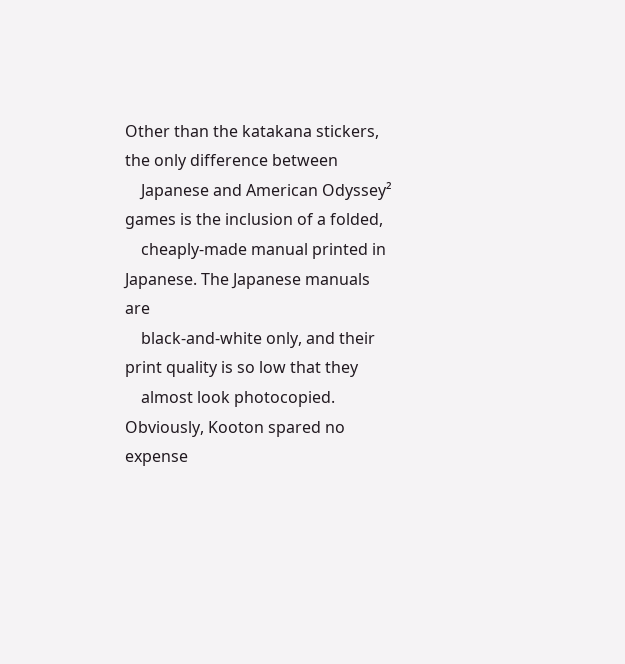Other than the katakana stickers, the only difference between
    Japanese and American Odyssey² games is the inclusion of a folded,
    cheaply-made manual printed in Japanese. The Japanese manuals are
    black-and-white only, and their print quality is so low that they
    almost look photocopied. Obviously, Kooton spared no expense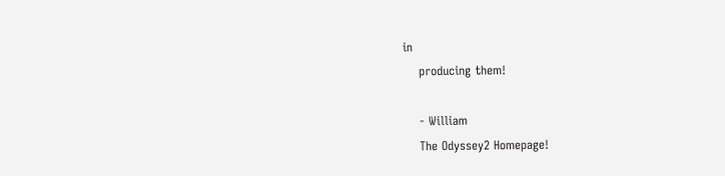in
    producing them!

    - William
    The Odyssey2 Homepage!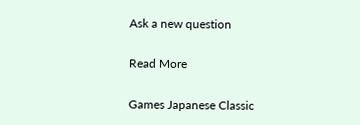Ask a new question

Read More

Games Japanese Classic